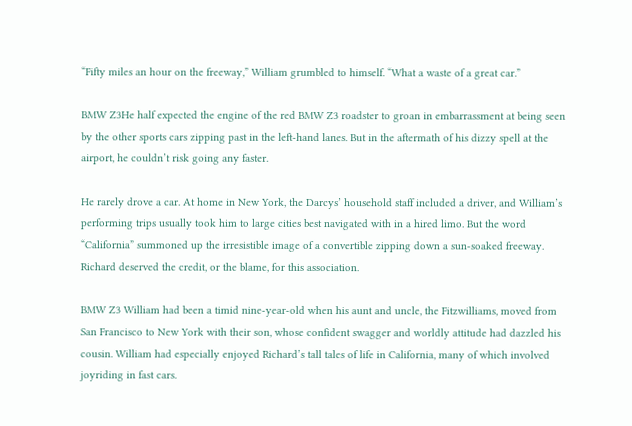“Fifty miles an hour on the freeway,” William grumbled to himself. “What a waste of a great car.”

BMW Z3He half expected the engine of the red BMW Z3 roadster to groan in embarrassment at being seen by the other sports cars zipping past in the left-hand lanes. But in the aftermath of his dizzy spell at the airport, he couldn’t risk going any faster.

He rarely drove a car. At home in New York, the Darcys’ household staff included a driver, and William’s performing trips usually took him to large cities best navigated with in a hired limo. But the word “California” summoned up the irresistible image of a convertible zipping down a sun-soaked freeway. Richard deserved the credit, or the blame, for this association.

BMW Z3 William had been a timid nine-year-old when his aunt and uncle, the Fitzwilliams, moved from San Francisco to New York with their son, whose confident swagger and worldly attitude had dazzled his cousin. William had especially enjoyed Richard’s tall tales of life in California, many of which involved joyriding in fast cars.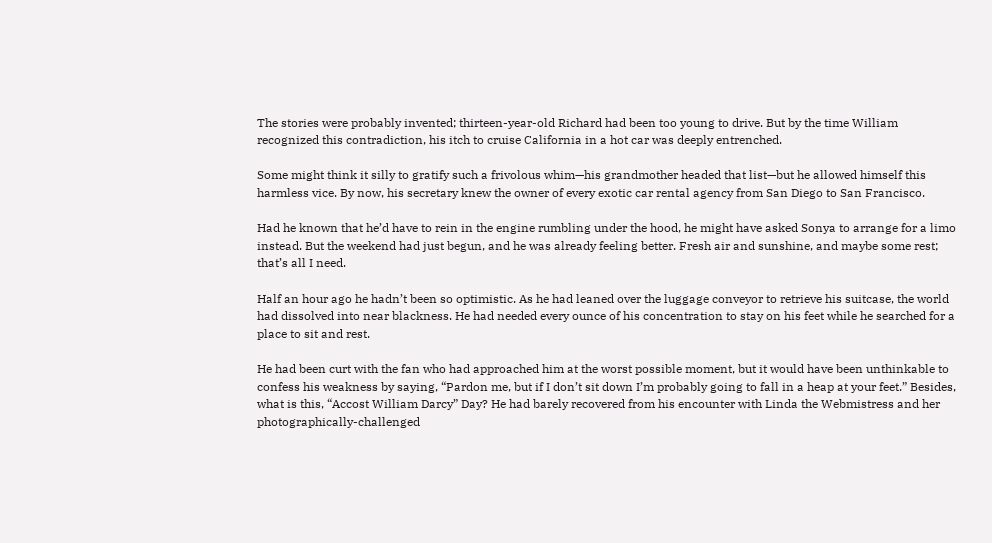The stories were probably invented; thirteen-year-old Richard had been too young to drive. But by the time William recognized this contradiction, his itch to cruise California in a hot car was deeply entrenched.

Some might think it silly to gratify such a frivolous whim—his grandmother headed that list—but he allowed himself this harmless vice. By now, his secretary knew the owner of every exotic car rental agency from San Diego to San Francisco.

Had he known that he’d have to rein in the engine rumbling under the hood, he might have asked Sonya to arrange for a limo instead. But the weekend had just begun, and he was already feeling better. Fresh air and sunshine, and maybe some rest; that’s all I need.

Half an hour ago he hadn’t been so optimistic. As he had leaned over the luggage conveyor to retrieve his suitcase, the world had dissolved into near blackness. He had needed every ounce of his concentration to stay on his feet while he searched for a place to sit and rest.

He had been curt with the fan who had approached him at the worst possible moment, but it would have been unthinkable to confess his weakness by saying, “Pardon me, but if I don’t sit down I’m probably going to fall in a heap at your feet.” Besides, what is this, “Accost William Darcy” Day? He had barely recovered from his encounter with Linda the Webmistress and her photographically-challenged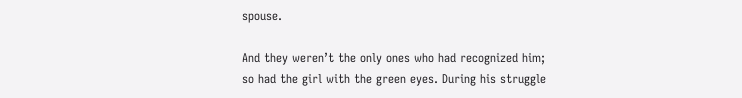spouse.

And they weren’t the only ones who had recognized him; so had the girl with the green eyes. During his struggle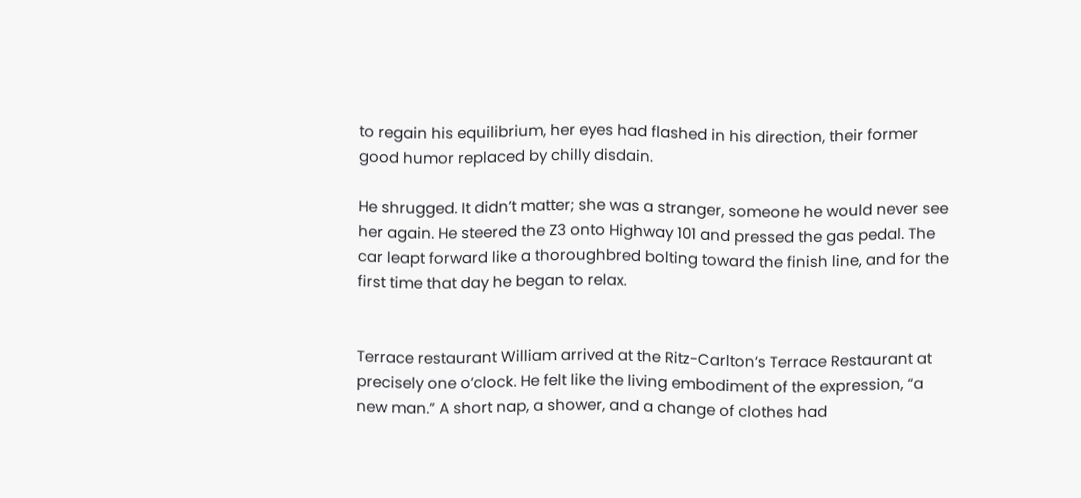to regain his equilibrium, her eyes had flashed in his direction, their former good humor replaced by chilly disdain.

He shrugged. It didn’t matter; she was a stranger, someone he would never see her again. He steered the Z3 onto Highway 101 and pressed the gas pedal. The car leapt forward like a thoroughbred bolting toward the finish line, and for the first time that day he began to relax.


Terrace restaurant William arrived at the Ritz-Carlton’s Terrace Restaurant at precisely one o’clock. He felt like the living embodiment of the expression, “a new man.” A short nap, a shower, and a change of clothes had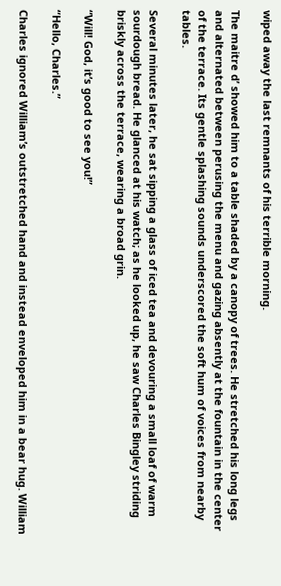wiped away the last remnants of his terrible morning.

The maitre d’ showed him to a table shaded by a canopy of trees. He stretched his long legs and alternated between perusing the menu and gazing absently at the fountain in the center of the terrace. Its gentle splashing sounds underscored the soft hum of voices from nearby tables.

Several minutes later, he sat sipping a glass of iced tea and devouring a small loaf of warm sourdough bread. He glanced at his watch; as he looked up, he saw Charles Bingley striding briskly across the terrace, wearing a broad grin.

“Will! God, it’s good to see you!”

“Hello, Charles.”

Charles ignored William’s outstretched hand and instead enveloped him in a bear hug. William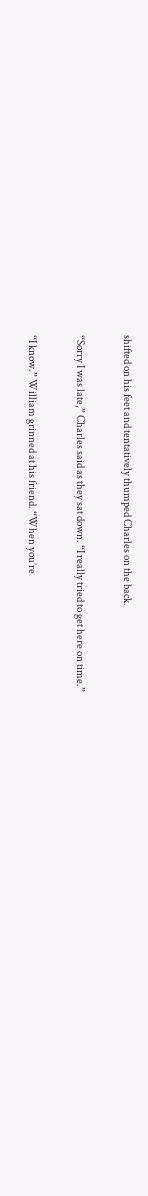shifted on his feet and tentatively thumped Charles on the back.

“Sorry I was late,” Charles said as they sat down. “I really tried to get here on time.”

“I know.” William grinned at his friend. “When you’re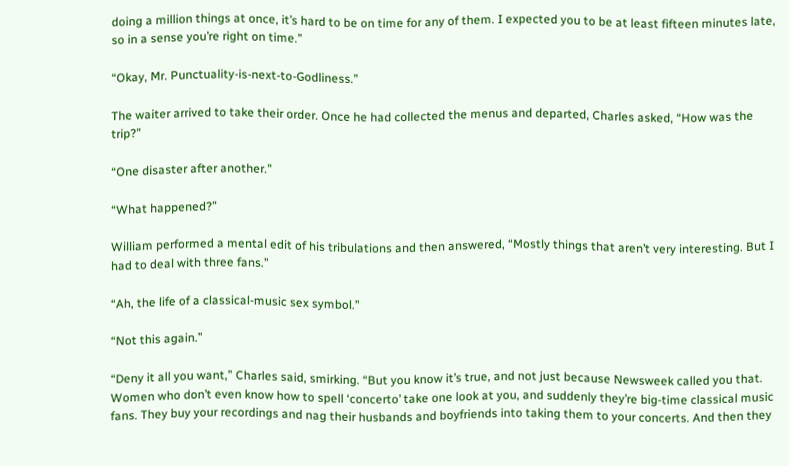doing a million things at once, it’s hard to be on time for any of them. I expected you to be at least fifteen minutes late, so in a sense you’re right on time.”

“Okay, Mr. Punctuality-is-next-to-Godliness.”

The waiter arrived to take their order. Once he had collected the menus and departed, Charles asked, “How was the trip?”

“One disaster after another.”

“What happened?”

William performed a mental edit of his tribulations and then answered, “Mostly things that aren’t very interesting. But I had to deal with three fans.”

“Ah, the life of a classical-music sex symbol.”

“Not this again.”

“Deny it all you want,” Charles said, smirking. “But you know it’s true, and not just because Newsweek called you that. Women who don’t even know how to spell ‘concerto’ take one look at you, and suddenly they’re big-time classical music fans. They buy your recordings and nag their husbands and boyfriends into taking them to your concerts. And then they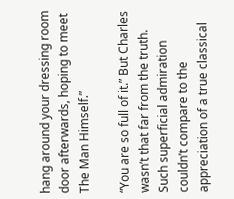hang around your dressing room door afterwards, hoping to meet The Man Himself.”

“You are so full of it.” But Charles wasn’t that far from the truth. Such superficial admiration couldn’t compare to the appreciation of a true classical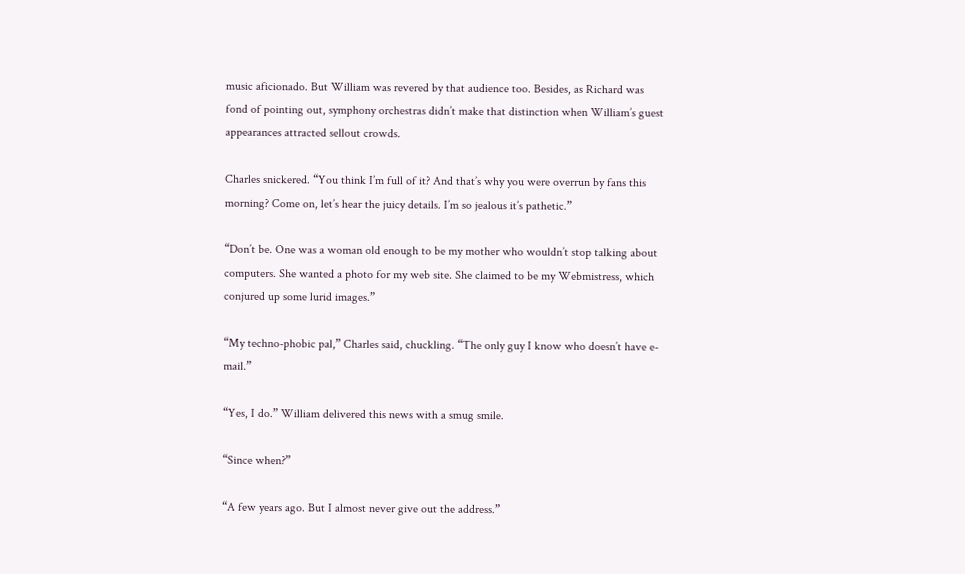music aficionado. But William was revered by that audience too. Besides, as Richard was fond of pointing out, symphony orchestras didn’t make that distinction when William’s guest appearances attracted sellout crowds.

Charles snickered. “You think I’m full of it? And that’s why you were overrun by fans this morning? Come on, let’s hear the juicy details. I’m so jealous it’s pathetic.”

“Don’t be. One was a woman old enough to be my mother who wouldn’t stop talking about computers. She wanted a photo for my web site. She claimed to be my Webmistress, which conjured up some lurid images.”

“My techno-phobic pal,” Charles said, chuckling. “The only guy I know who doesn’t have e-mail.”

“Yes, I do.” William delivered this news with a smug smile.

“Since when?”

“A few years ago. But I almost never give out the address.”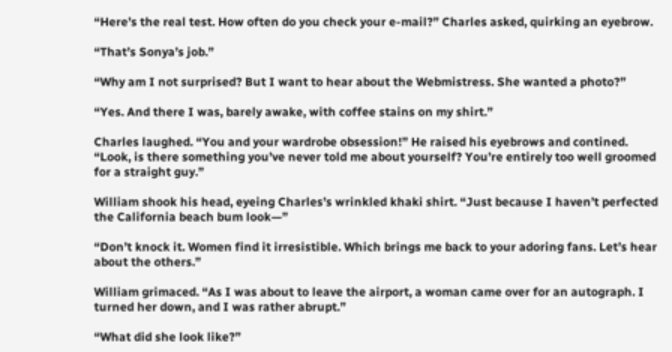“Here’s the real test. How often do you check your e-mail?” Charles asked, quirking an eyebrow.

“That’s Sonya’s job.”

“Why am I not surprised? But I want to hear about the Webmistress. She wanted a photo?”

“Yes. And there I was, barely awake, with coffee stains on my shirt.”

Charles laughed. “You and your wardrobe obsession!” He raised his eyebrows and contined. “Look, is there something you’ve never told me about yourself? You’re entirely too well groomed for a straight guy.”

William shook his head, eyeing Charles’s wrinkled khaki shirt. “Just because I haven’t perfected the California beach bum look—”

“Don’t knock it. Women find it irresistible. Which brings me back to your adoring fans. Let’s hear about the others.”

William grimaced. “As I was about to leave the airport, a woman came over for an autograph. I turned her down, and I was rather abrupt.”

“What did she look like?”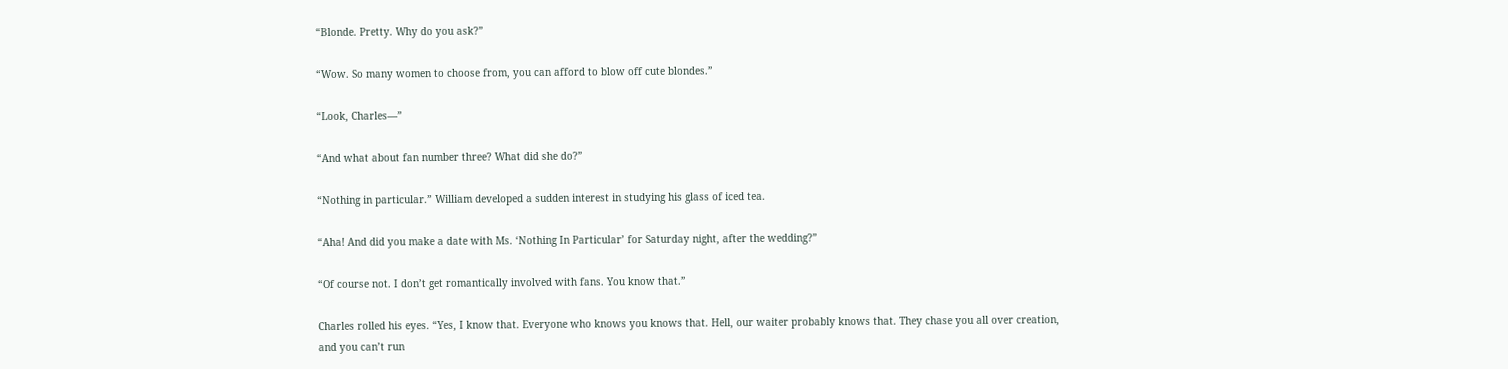“Blonde. Pretty. Why do you ask?”

“Wow. So many women to choose from, you can afford to blow off cute blondes.”

“Look, Charles—”

“And what about fan number three? What did she do?”

“Nothing in particular.” William developed a sudden interest in studying his glass of iced tea.

“Aha! And did you make a date with Ms. ‘Nothing In Particular’ for Saturday night, after the wedding?”

“Of course not. I don’t get romantically involved with fans. You know that.”

Charles rolled his eyes. “Yes, I know that. Everyone who knows you knows that. Hell, our waiter probably knows that. They chase you all over creation, and you can’t run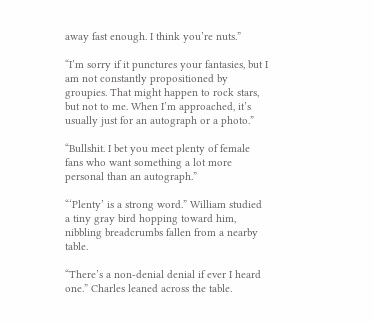away fast enough. I think you’re nuts.”

“I’m sorry if it punctures your fantasies, but I am not constantly propositioned by groupies. That might happen to rock stars, but not to me. When I’m approached, it’s usually just for an autograph or a photo.”

“Bullshit. I bet you meet plenty of female fans who want something a lot more personal than an autograph.”

“‘Plenty’ is a strong word.” William studied a tiny gray bird hopping toward him, nibbling breadcrumbs fallen from a nearby table.

“There’s a non-denial denial if ever I heard one.” Charles leaned across the table.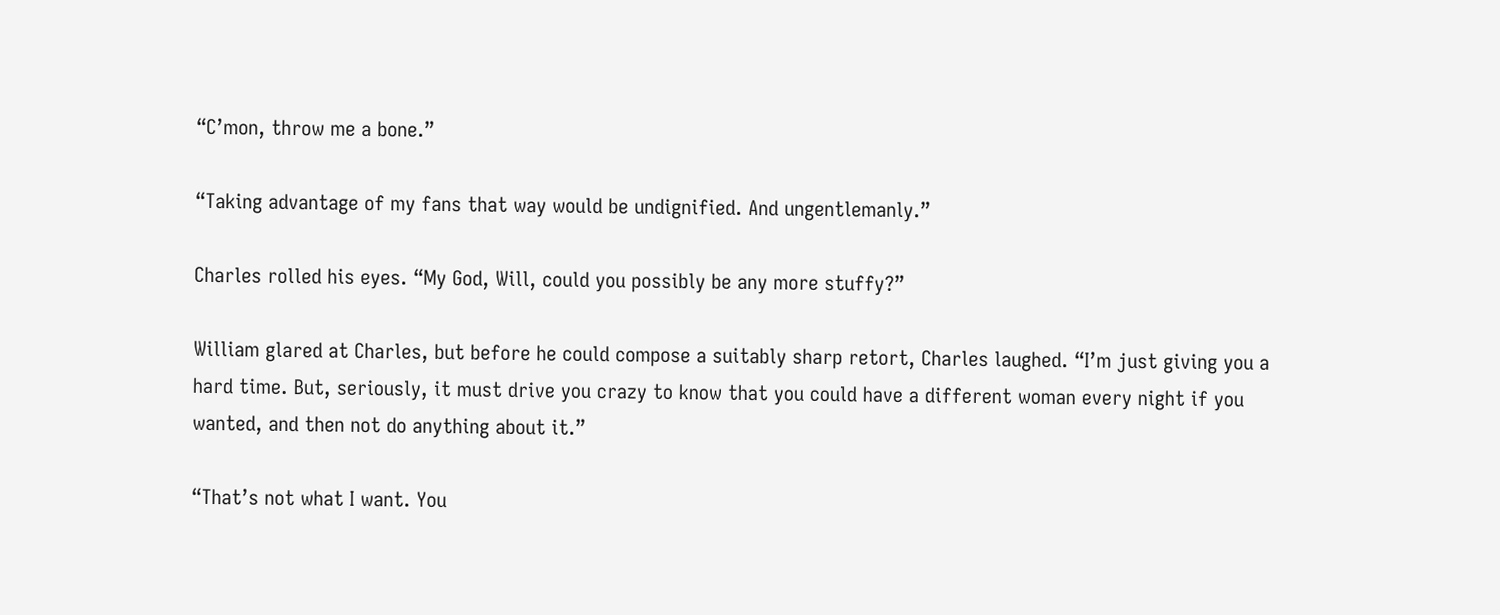“C’mon, throw me a bone.”

“Taking advantage of my fans that way would be undignified. And ungentlemanly.”

Charles rolled his eyes. “My God, Will, could you possibly be any more stuffy?”

William glared at Charles, but before he could compose a suitably sharp retort, Charles laughed. “I’m just giving you a hard time. But, seriously, it must drive you crazy to know that you could have a different woman every night if you wanted, and then not do anything about it.”

“That’s not what I want. You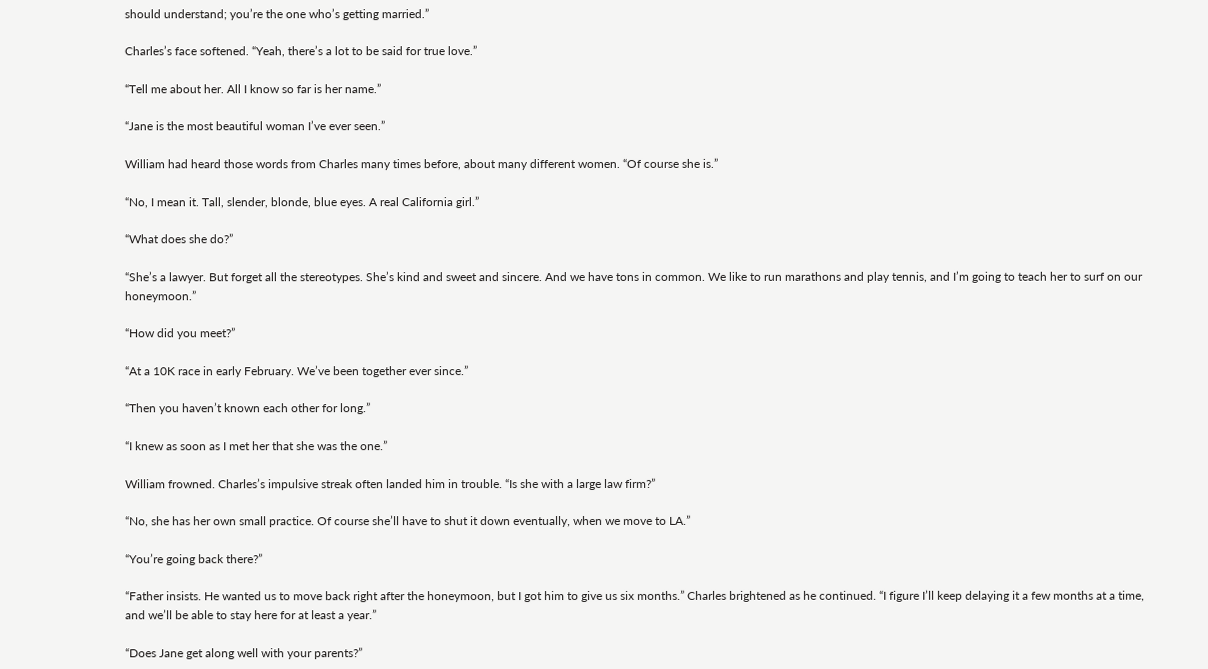should understand; you’re the one who’s getting married.”

Charles’s face softened. “Yeah, there’s a lot to be said for true love.”

“Tell me about her. All I know so far is her name.”

“Jane is the most beautiful woman I’ve ever seen.”

William had heard those words from Charles many times before, about many different women. “Of course she is.”

“No, I mean it. Tall, slender, blonde, blue eyes. A real California girl.”

“What does she do?”

“She’s a lawyer. But forget all the stereotypes. She’s kind and sweet and sincere. And we have tons in common. We like to run marathons and play tennis, and I’m going to teach her to surf on our honeymoon.”

“How did you meet?”

“At a 10K race in early February. We’ve been together ever since.”

“Then you haven’t known each other for long.”

“I knew as soon as I met her that she was the one.”

William frowned. Charles’s impulsive streak often landed him in trouble. “Is she with a large law firm?”

“No, she has her own small practice. Of course she’ll have to shut it down eventually, when we move to LA.”

“You’re going back there?”

“Father insists. He wanted us to move back right after the honeymoon, but I got him to give us six months.” Charles brightened as he continued. “I figure I’ll keep delaying it a few months at a time, and we’ll be able to stay here for at least a year.”

“Does Jane get along well with your parents?”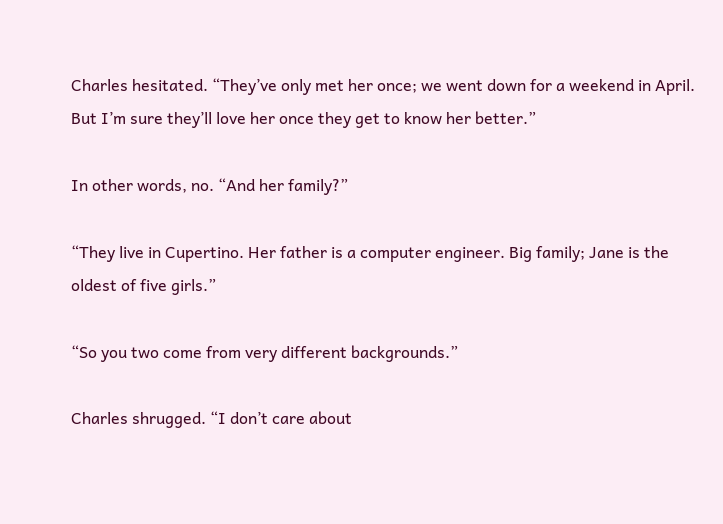Charles hesitated. “They’ve only met her once; we went down for a weekend in April. But I’m sure they’ll love her once they get to know her better.”

In other words, no. “And her family?”

“They live in Cupertino. Her father is a computer engineer. Big family; Jane is the oldest of five girls.”

“So you two come from very different backgrounds.”

Charles shrugged. “I don’t care about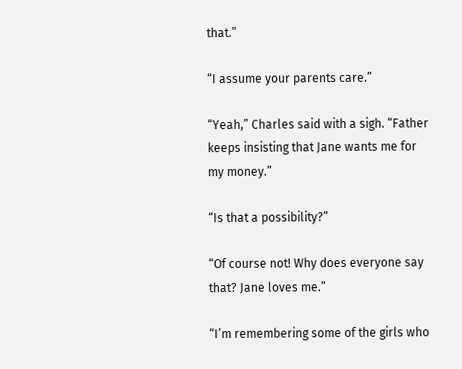that.”

“I assume your parents care.”

“Yeah,” Charles said with a sigh. “Father keeps insisting that Jane wants me for my money.”

“Is that a possibility?”

“Of course not! Why does everyone say that? Jane loves me.”

“I’m remembering some of the girls who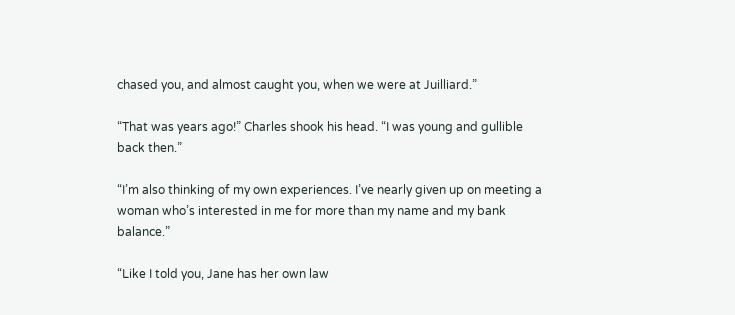chased you, and almost caught you, when we were at Juilliard.”

“That was years ago!” Charles shook his head. “I was young and gullible back then.”

“I’m also thinking of my own experiences. I’ve nearly given up on meeting a woman who’s interested in me for more than my name and my bank balance.”

“Like I told you, Jane has her own law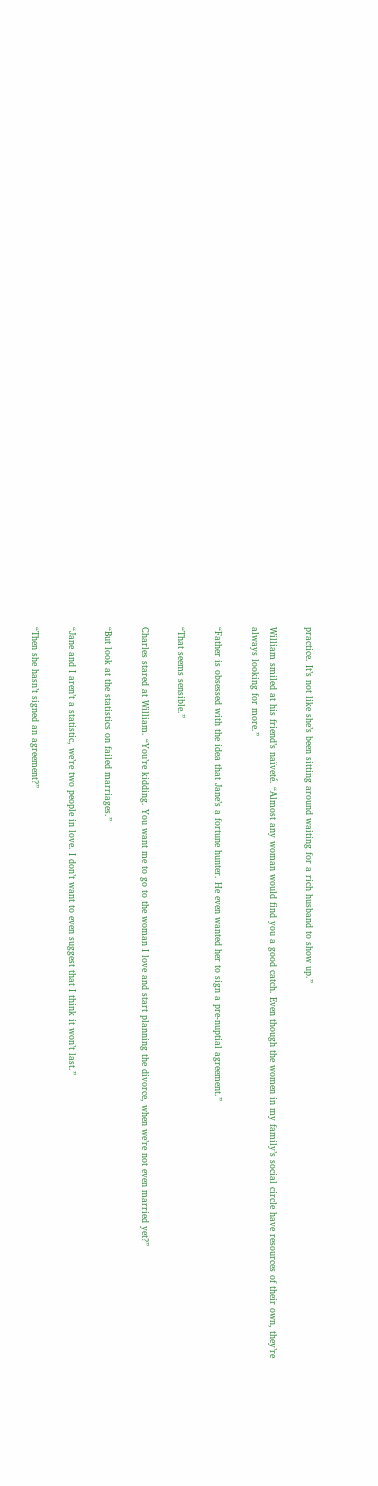practice. It’s not like she’s been sitting around waiting for a rich husband to show up.”

William smiled at his friend’s naïveté. “Almost any woman would find you a good catch. Even though the women in my family’s social circle have resources of their own, they’re always looking for more.”

“Father is obsessed with the idea that Jane’s a fortune hunter. He even wanted her to sign a pre-nuptial agreement.”

“That seems sensible.”

Charles stared at William. “You’re kidding. You want me to go to the woman I love and start planning the divorce, when we’re not even married yet?”

“But look at the statistics on failed marriages.”

“Jane and I aren’t a statistic, we’re two people in love. I don’t want to even suggest that I think it won’t last.”

“Then she hasn’t signed an agreement?”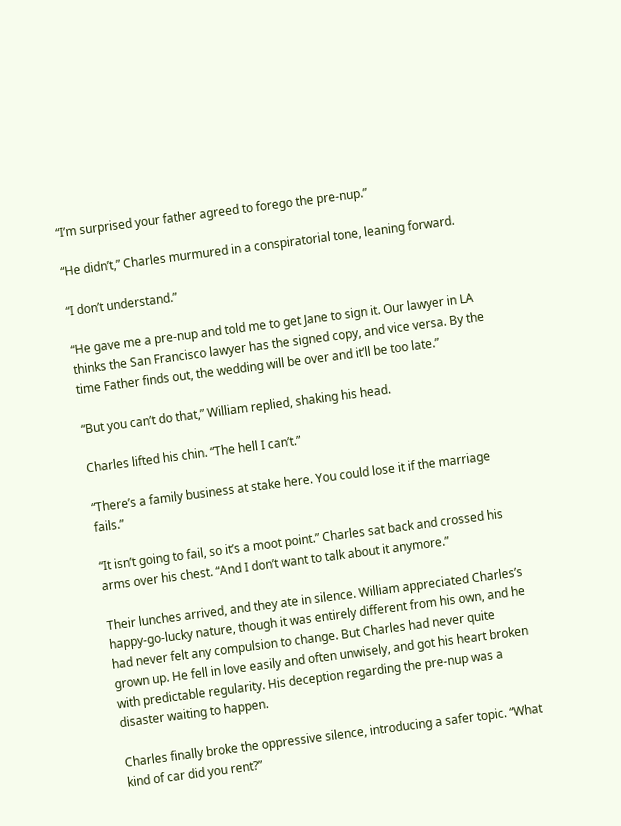“I’m surprised your father agreed to forego the pre-nup.”

“He didn’t,” Charles murmured in a conspiratorial tone, leaning forward.

“I don’t understand.”

“He gave me a pre-nup and told me to get Jane to sign it. Our lawyer in LA thinks the San Francisco lawyer has the signed copy, and vice versa. By the time Father finds out, the wedding will be over and it’ll be too late.”

“But you can’t do that,” William replied, shaking his head.

Charles lifted his chin. “The hell I can’t.”

“There’s a family business at stake here. You could lose it if the marriage fails.”

“It isn’t going to fail, so it’s a moot point.” Charles sat back and crossed his arms over his chest. “And I don’t want to talk about it anymore.”

Their lunches arrived, and they ate in silence. William appreciated Charles’s happy-go-lucky nature, though it was entirely different from his own, and he had never felt any compulsion to change. But Charles had never quite grown up. He fell in love easily and often unwisely, and got his heart broken with predictable regularity. His deception regarding the pre-nup was a disaster waiting to happen.

Charles finally broke the oppressive silence, introducing a safer topic. “What kind of car did you rent?”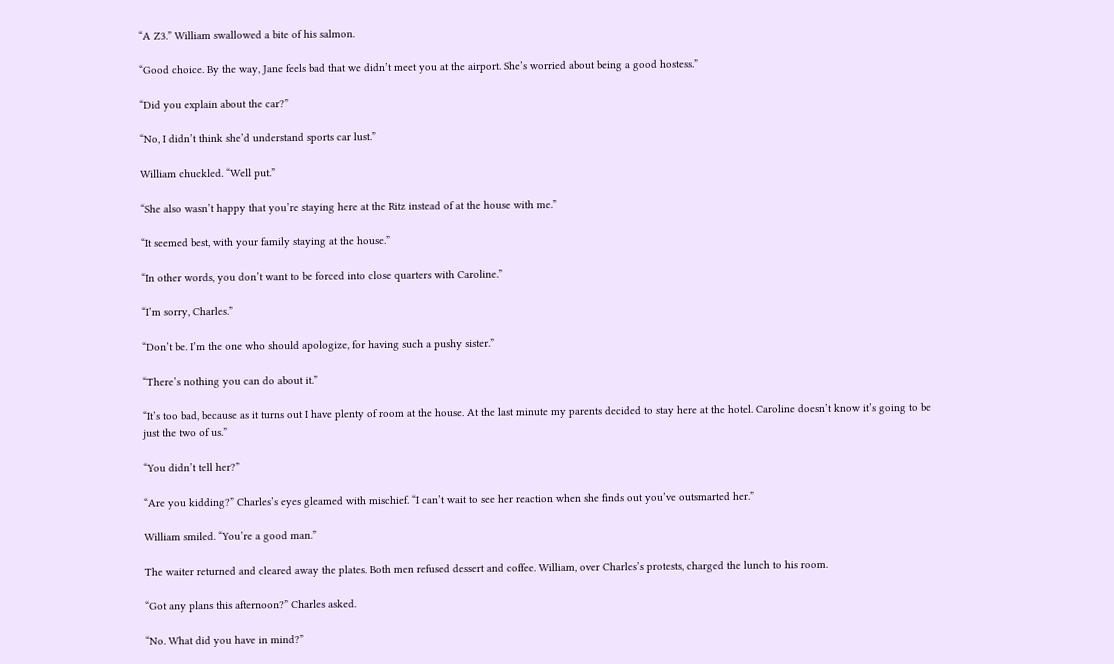“A Z3.” William swallowed a bite of his salmon.

“Good choice. By the way, Jane feels bad that we didn’t meet you at the airport. She’s worried about being a good hostess.”

“Did you explain about the car?”

“No, I didn’t think she’d understand sports car lust.”

William chuckled. “Well put.”

“She also wasn’t happy that you’re staying here at the Ritz instead of at the house with me.”

“It seemed best, with your family staying at the house.”

“In other words, you don’t want to be forced into close quarters with Caroline.”

“I’m sorry, Charles.”

“Don’t be. I’m the one who should apologize, for having such a pushy sister.”

“There’s nothing you can do about it.”

“It’s too bad, because as it turns out I have plenty of room at the house. At the last minute my parents decided to stay here at the hotel. Caroline doesn’t know it’s going to be just the two of us.”

“You didn’t tell her?”

“Are you kidding?” Charles’s eyes gleamed with mischief. “I can’t wait to see her reaction when she finds out you’ve outsmarted her.”

William smiled. “You’re a good man.”

The waiter returned and cleared away the plates. Both men refused dessert and coffee. William, over Charles’s protests, charged the lunch to his room.

“Got any plans this afternoon?” Charles asked.

“No. What did you have in mind?”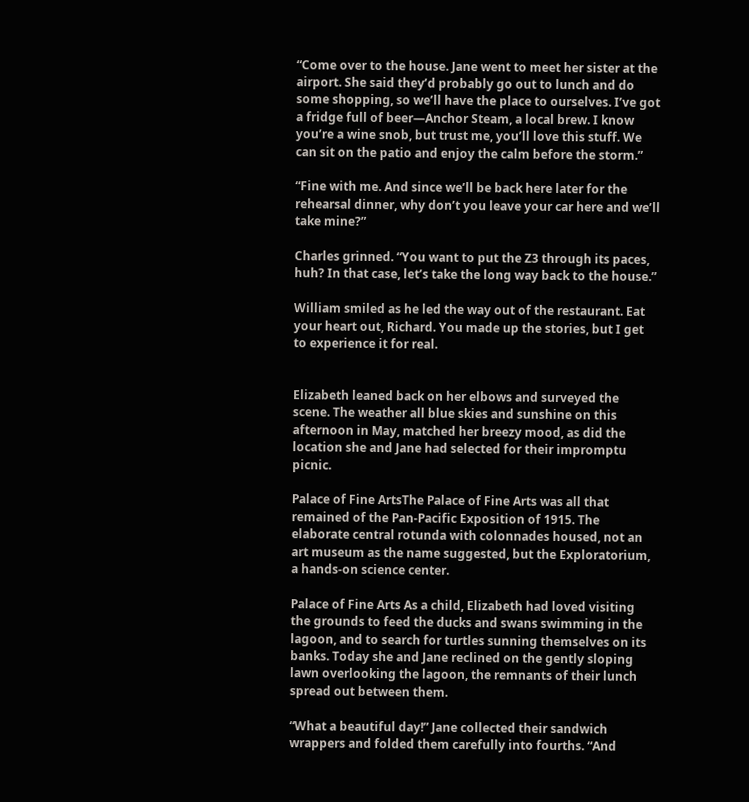“Come over to the house. Jane went to meet her sister at the airport. She said they’d probably go out to lunch and do some shopping, so we’ll have the place to ourselves. I’ve got a fridge full of beer—Anchor Steam, a local brew. I know you’re a wine snob, but trust me, you’ll love this stuff. We can sit on the patio and enjoy the calm before the storm.”

“Fine with me. And since we’ll be back here later for the rehearsal dinner, why don’t you leave your car here and we’ll take mine?”

Charles grinned. “You want to put the Z3 through its paces, huh? In that case, let’s take the long way back to the house.”

William smiled as he led the way out of the restaurant. Eat your heart out, Richard. You made up the stories, but I get to experience it for real.


Elizabeth leaned back on her elbows and surveyed the scene. The weather all blue skies and sunshine on this afternoon in May, matched her breezy mood, as did the location she and Jane had selected for their impromptu picnic.

Palace of Fine ArtsThe Palace of Fine Arts was all that remained of the Pan-Pacific Exposition of 1915. The elaborate central rotunda with colonnades housed, not an art museum as the name suggested, but the Exploratorium, a hands-on science center.

Palace of Fine Arts As a child, Elizabeth had loved visiting the grounds to feed the ducks and swans swimming in the lagoon, and to search for turtles sunning themselves on its banks. Today she and Jane reclined on the gently sloping lawn overlooking the lagoon, the remnants of their lunch spread out between them.

“What a beautiful day!” Jane collected their sandwich wrappers and folded them carefully into fourths. “And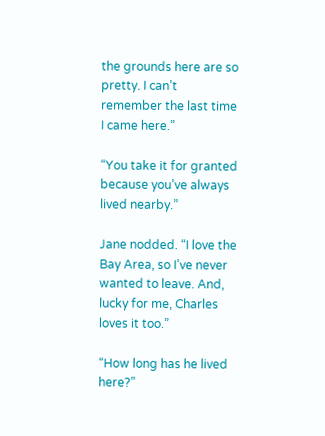the grounds here are so pretty. I can’t remember the last time I came here.”

“You take it for granted because you’ve always lived nearby.”

Jane nodded. “I love the Bay Area, so I’ve never wanted to leave. And, lucky for me, Charles loves it too.”

“How long has he lived here?”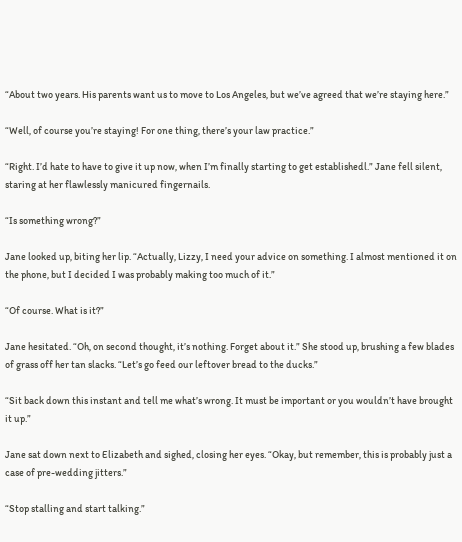“About two years. His parents want us to move to Los Angeles, but we’ve agreed that we’re staying here.”

“Well, of course you’re staying! For one thing, there’s your law practice.”

“Right. I’d hate to have to give it up now, when I’m finally starting to get establishedl.” Jane fell silent, staring at her flawlessly manicured fingernails.

“Is something wrong?”

Jane looked up, biting her lip. “Actually, Lizzy, I need your advice on something. I almost mentioned it on the phone, but I decided I was probably making too much of it.”

“Of course. What is it?”

Jane hesitated. “Oh, on second thought, it’s nothing. Forget about it.” She stood up, brushing a few blades of grass off her tan slacks. “Let’s go feed our leftover bread to the ducks.”

“Sit back down this instant and tell me what’s wrong. It must be important or you wouldn’t have brought it up.”

Jane sat down next to Elizabeth and sighed, closing her eyes. “Okay, but remember, this is probably just a case of pre-wedding jitters.”

“Stop stalling and start talking.”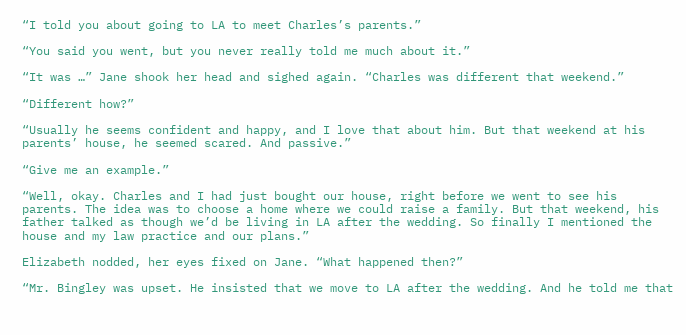“I told you about going to LA to meet Charles’s parents.”

“You said you went, but you never really told me much about it.”

“It was …” Jane shook her head and sighed again. “Charles was different that weekend.”

“Different how?”

“Usually he seems confident and happy, and I love that about him. But that weekend at his parents’ house, he seemed scared. And passive.”

“Give me an example.”

“Well, okay. Charles and I had just bought our house, right before we went to see his parents. The idea was to choose a home where we could raise a family. But that weekend, his father talked as though we’d be living in LA after the wedding. So finally I mentioned the house and my law practice and our plans.”

Elizabeth nodded, her eyes fixed on Jane. “What happened then?”

“Mr. Bingley was upset. He insisted that we move to LA after the wedding. And he told me that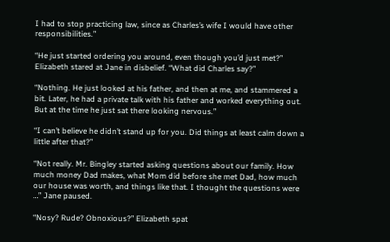I had to stop practicing law, since as Charles’s wife I would have other responsibilities.”

“He just started ordering you around, even though you’d just met?” Elizabeth stared at Jane in disbelief. “What did Charles say?”

“Nothing. He just looked at his father, and then at me, and stammered a bit. Later, he had a private talk with his father and worked everything out. But at the time he just sat there looking nervous.”

“I can’t believe he didn’t stand up for you. Did things at least calm down a little after that?”

“Not really. Mr. Bingley started asking questions about our family. How much money Dad makes, what Mom did before she met Dad, how much our house was worth, and things like that. I thought the questions were …” Jane paused.

“Nosy? Rude? Obnoxious?” Elizabeth spat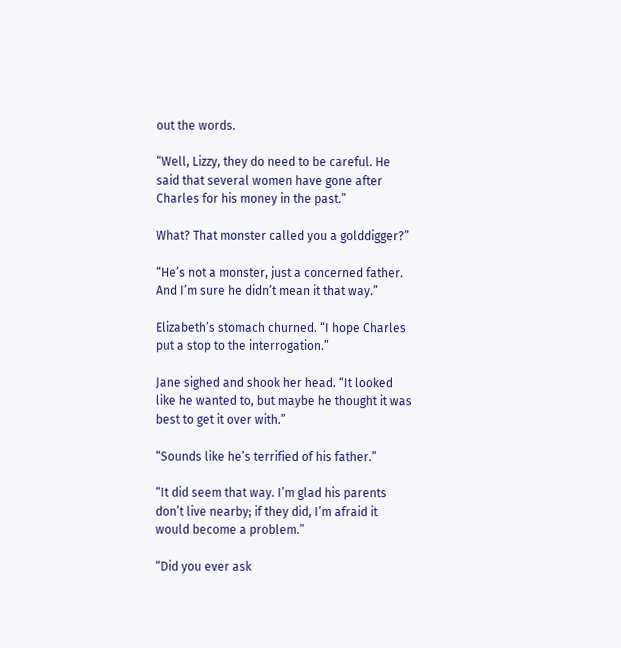out the words.

“Well, Lizzy, they do need to be careful. He said that several women have gone after Charles for his money in the past.”

What? That monster called you a golddigger?”

“He’s not a monster, just a concerned father. And I’m sure he didn’t mean it that way.”

Elizabeth’s stomach churned. “I hope Charles put a stop to the interrogation.”

Jane sighed and shook her head. “It looked like he wanted to, but maybe he thought it was best to get it over with.”

“Sounds like he’s terrified of his father.”

“It did seem that way. I’m glad his parents don’t live nearby; if they did, I’m afraid it would become a problem.”

“Did you ever ask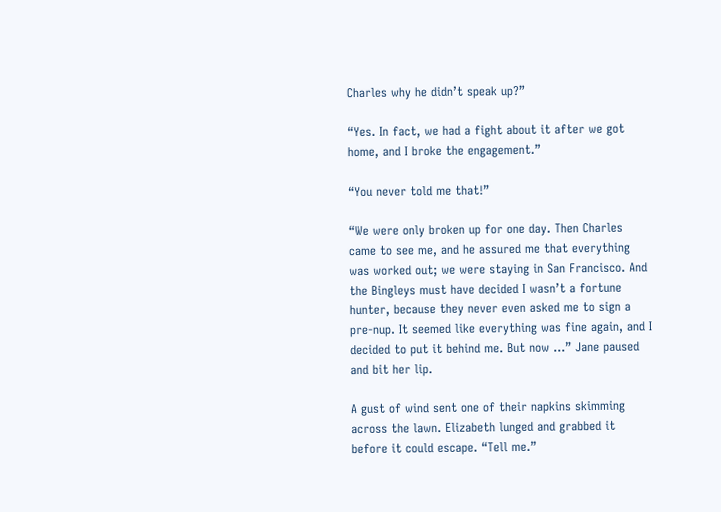Charles why he didn’t speak up?”

“Yes. In fact, we had a fight about it after we got home, and I broke the engagement.”

“You never told me that!”

“We were only broken up for one day. Then Charles came to see me, and he assured me that everything was worked out; we were staying in San Francisco. And the Bingleys must have decided I wasn’t a fortune hunter, because they never even asked me to sign a pre-nup. It seemed like everything was fine again, and I decided to put it behind me. But now …” Jane paused and bit her lip.

A gust of wind sent one of their napkins skimming across the lawn. Elizabeth lunged and grabbed it before it could escape. “Tell me.”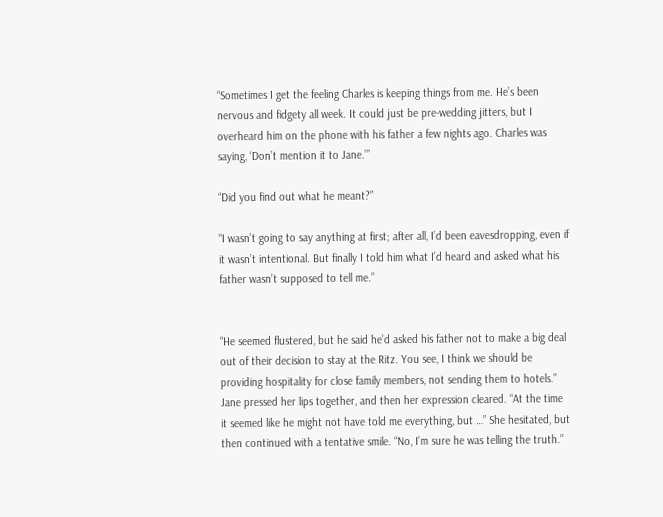“Sometimes I get the feeling Charles is keeping things from me. He’s been nervous and fidgety all week. It could just be pre-wedding jitters, but I overheard him on the phone with his father a few nights ago. Charles was saying, ‘Don’t mention it to Jane.’”

“Did you find out what he meant?”

“I wasn’t going to say anything at first; after all, I’d been eavesdropping, even if it wasn’t intentional. But finally I told him what I’d heard and asked what his father wasn’t supposed to tell me.”


“He seemed flustered, but he said he’d asked his father not to make a big deal out of their decision to stay at the Ritz. You see, I think we should be providing hospitality for close family members, not sending them to hotels.” Jane pressed her lips together, and then her expression cleared. “At the time it seemed like he might not have told me everything, but …” She hesitated, but then continued with a tentative smile. “No, I’m sure he was telling the truth.”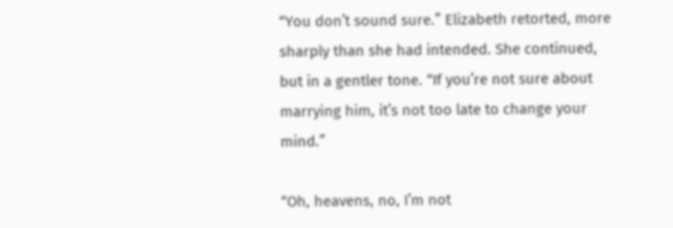“You don’t sound sure.” Elizabeth retorted, more sharply than she had intended. She continued, but in a gentler tone. “If you’re not sure about marrying him, it’s not too late to change your mind.”

“Oh, heavens, no, I’m not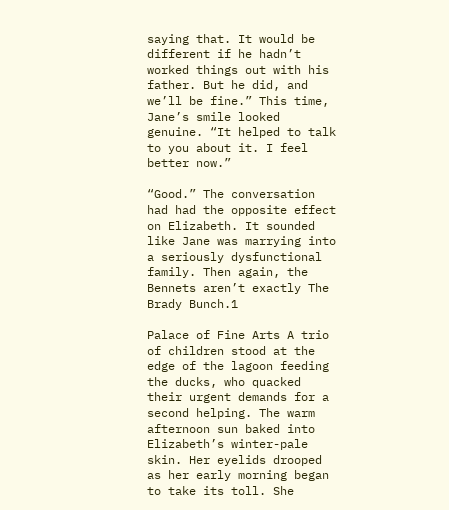saying that. It would be different if he hadn’t worked things out with his father. But he did, and we’ll be fine.” This time, Jane’s smile looked genuine. “It helped to talk to you about it. I feel better now.”

“Good.” The conversation had had the opposite effect on Elizabeth. It sounded like Jane was marrying into a seriously dysfunctional family. Then again, the Bennets aren’t exactly The Brady Bunch.1

Palace of Fine Arts A trio of children stood at the edge of the lagoon feeding the ducks, who quacked their urgent demands for a second helping. The warm afternoon sun baked into Elizabeth’s winter-pale skin. Her eyelids drooped as her early morning began to take its toll. She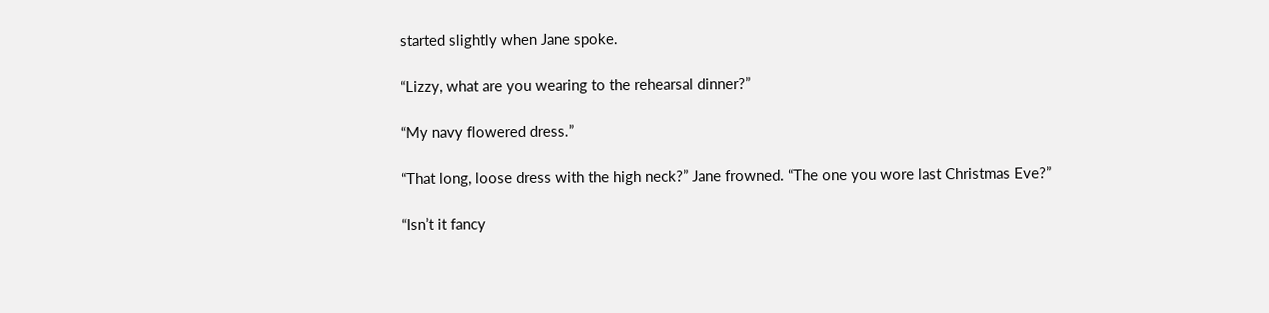started slightly when Jane spoke.

“Lizzy, what are you wearing to the rehearsal dinner?”

“My navy flowered dress.”

“That long, loose dress with the high neck?” Jane frowned. “The one you wore last Christmas Eve?”

“Isn’t it fancy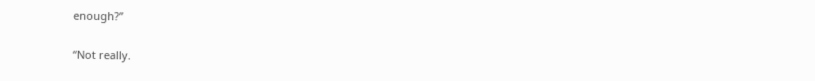enough?”

“Not really.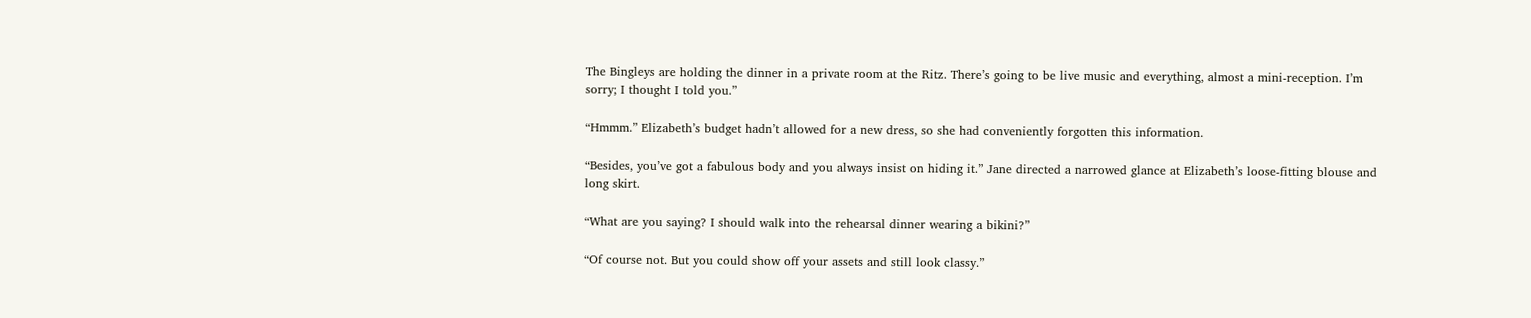The Bingleys are holding the dinner in a private room at the Ritz. There’s going to be live music and everything, almost a mini-reception. I’m sorry; I thought I told you.”

“Hmmm.” Elizabeth’s budget hadn’t allowed for a new dress, so she had conveniently forgotten this information.

“Besides, you’ve got a fabulous body and you always insist on hiding it.” Jane directed a narrowed glance at Elizabeth’s loose-fitting blouse and long skirt.

“What are you saying? I should walk into the rehearsal dinner wearing a bikini?”

“Of course not. But you could show off your assets and still look classy.”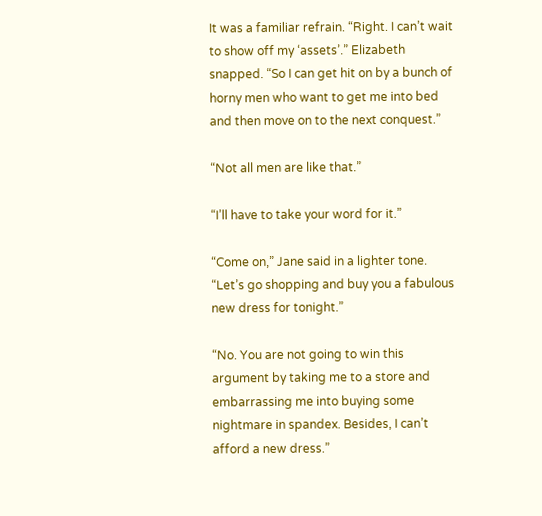It was a familiar refrain. “Right. I can’t wait to show off my ‘assets’.” Elizabeth snapped. “So I can get hit on by a bunch of horny men who want to get me into bed and then move on to the next conquest.”

“Not all men are like that.”

“I’ll have to take your word for it.”

“Come on,” Jane said in a lighter tone. “Let’s go shopping and buy you a fabulous new dress for tonight.”

“No. You are not going to win this argument by taking me to a store and embarrassing me into buying some nightmare in spandex. Besides, I can’t afford a new dress.”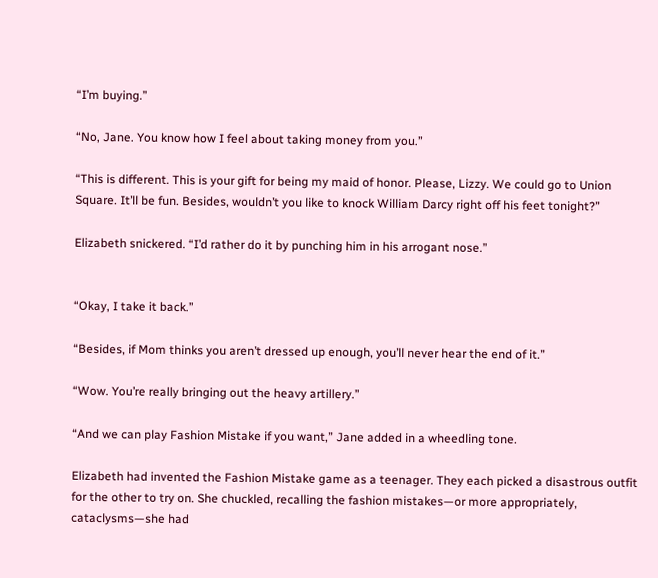“I’m buying.”

“No, Jane. You know how I feel about taking money from you.”

“This is different. This is your gift for being my maid of honor. Please, Lizzy. We could go to Union Square. It’ll be fun. Besides, wouldn’t you like to knock William Darcy right off his feet tonight?”

Elizabeth snickered. “I’d rather do it by punching him in his arrogant nose.”


“Okay, I take it back.”

“Besides, if Mom thinks you aren’t dressed up enough, you’ll never hear the end of it.”

“Wow. You’re really bringing out the heavy artillery.”

“And we can play Fashion Mistake if you want,” Jane added in a wheedling tone.

Elizabeth had invented the Fashion Mistake game as a teenager. They each picked a disastrous outfit for the other to try on. She chuckled, recalling the fashion mistakes—or more appropriately, cataclysms—she had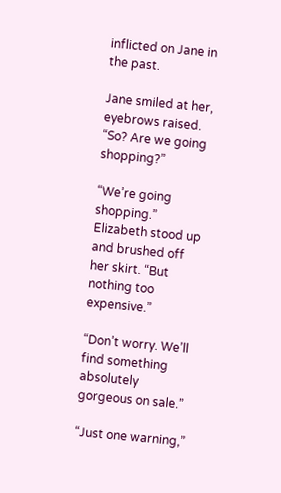inflicted on Jane in the past.

Jane smiled at her, eyebrows raised. “So? Are we going shopping?”

“We’re going shopping.” Elizabeth stood up and brushed off her skirt. “But nothing too expensive.”

“Don’t worry. We’ll find something absolutely gorgeous on sale.”

“Just one warning,”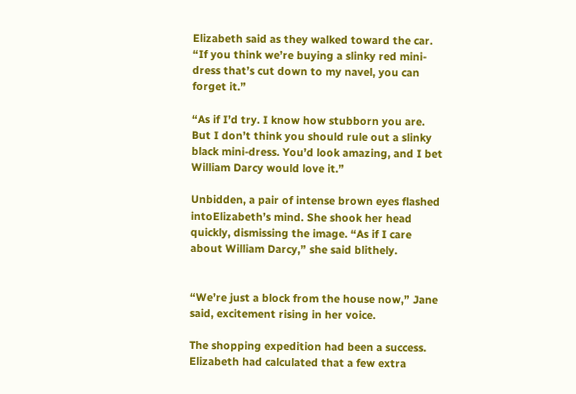Elizabeth said as they walked toward the car. “If you think we’re buying a slinky red mini-dress that’s cut down to my navel, you can forget it.”

“As if I’d try. I know how stubborn you are. But I don’t think you should rule out a slinky black mini-dress. You’d look amazing, and I bet William Darcy would love it.”

Unbidden, a pair of intense brown eyes flashed intoElizabeth’s mind. She shook her head quickly, dismissing the image. “As if I care about William Darcy,” she said blithely.


“We’re just a block from the house now,” Jane said, excitement rising in her voice.

The shopping expedition had been a success. Elizabeth had calculated that a few extra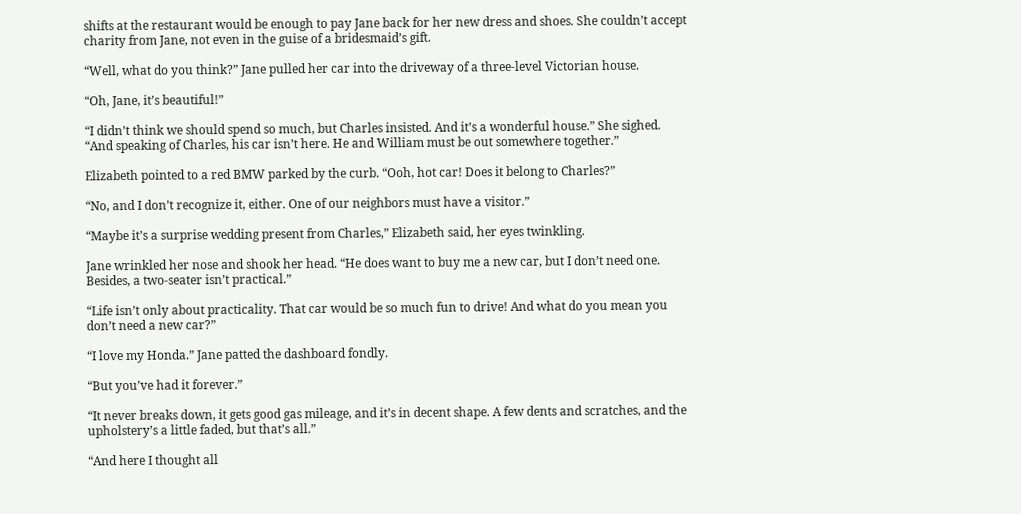shifts at the restaurant would be enough to pay Jane back for her new dress and shoes. She couldn’t accept charity from Jane, not even in the guise of a bridesmaid’s gift.

“Well, what do you think?” Jane pulled her car into the driveway of a three-level Victorian house.

“Oh, Jane, it’s beautiful!”

“I didn’t think we should spend so much, but Charles insisted. And it’s a wonderful house.” She sighed. “And speaking of Charles, his car isn’t here. He and William must be out somewhere together.”

Elizabeth pointed to a red BMW parked by the curb. “Ooh, hot car! Does it belong to Charles?”

“No, and I don’t recognize it, either. One of our neighbors must have a visitor.”

“Maybe it’s a surprise wedding present from Charles,” Elizabeth said, her eyes twinkling.

Jane wrinkled her nose and shook her head. “He does want to buy me a new car, but I don’t need one. Besides, a two-seater isn’t practical.”

“Life isn’t only about practicality. That car would be so much fun to drive! And what do you mean you don’t need a new car?”

“I love my Honda.” Jane patted the dashboard fondly.

“But you’ve had it forever.”

“It never breaks down, it gets good gas mileage, and it’s in decent shape. A few dents and scratches, and the upholstery’s a little faded, but that’s all.”

“And here I thought all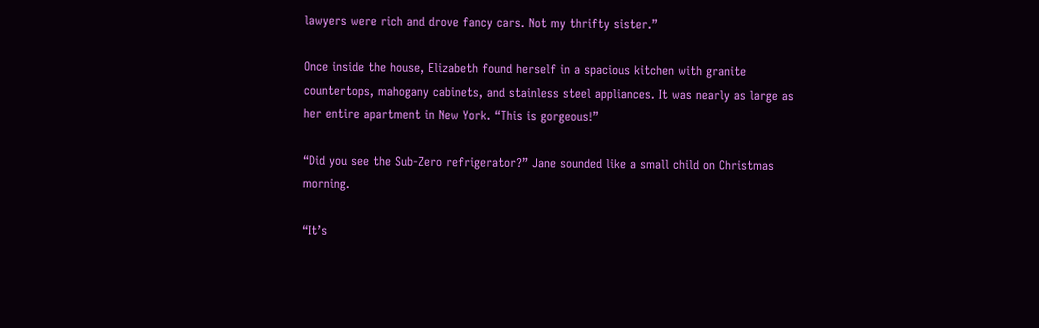lawyers were rich and drove fancy cars. Not my thrifty sister.”

Once inside the house, Elizabeth found herself in a spacious kitchen with granite countertops, mahogany cabinets, and stainless steel appliances. It was nearly as large as her entire apartment in New York. “This is gorgeous!”

“Did you see the Sub-Zero refrigerator?” Jane sounded like a small child on Christmas morning.

“It’s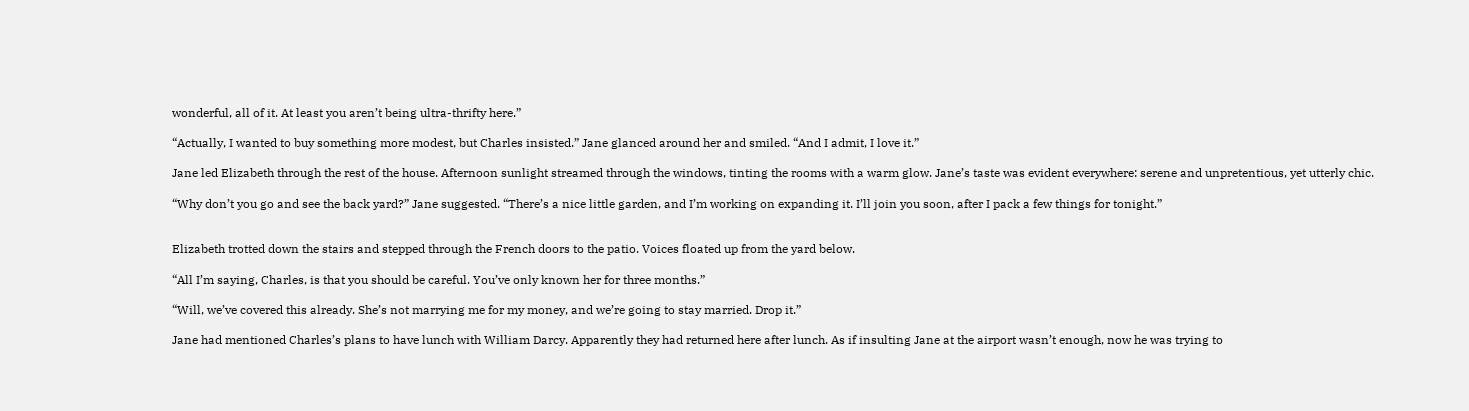wonderful, all of it. At least you aren’t being ultra-thrifty here.”

“Actually, I wanted to buy something more modest, but Charles insisted.” Jane glanced around her and smiled. “And I admit, I love it.”

Jane led Elizabeth through the rest of the house. Afternoon sunlight streamed through the windows, tinting the rooms with a warm glow. Jane’s taste was evident everywhere: serene and unpretentious, yet utterly chic.

“Why don’t you go and see the back yard?” Jane suggested. “There’s a nice little garden, and I’m working on expanding it. I’ll join you soon, after I pack a few things for tonight.”


Elizabeth trotted down the stairs and stepped through the French doors to the patio. Voices floated up from the yard below.

“All I’m saying, Charles, is that you should be careful. You’ve only known her for three months.”

“Will, we’ve covered this already. She’s not marrying me for my money, and we’re going to stay married. Drop it.”

Jane had mentioned Charles’s plans to have lunch with William Darcy. Apparently they had returned here after lunch. As if insulting Jane at the airport wasn’t enough, now he was trying to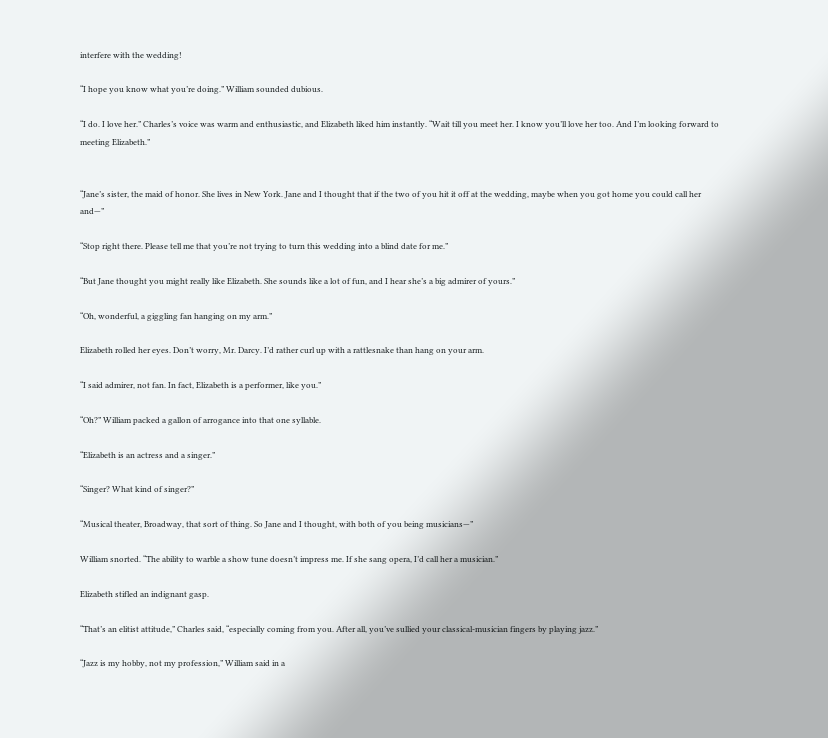interfere with the wedding!

“I hope you know what you’re doing.” William sounded dubious.

“I do. I love her.” Charles’s voice was warm and enthusiastic, and Elizabeth liked him instantly. “Wait till you meet her. I know you’ll love her too. And I’m looking forward to meeting Elizabeth.”


“Jane’s sister, the maid of honor. She lives in New York. Jane and I thought that if the two of you hit it off at the wedding, maybe when you got home you could call her and—”

“Stop right there. Please tell me that you’re not trying to turn this wedding into a blind date for me.”

“But Jane thought you might really like Elizabeth. She sounds like a lot of fun, and I hear she’s a big admirer of yours.”

“Oh, wonderful, a giggling fan hanging on my arm.”

Elizabeth rolled her eyes. Don’t worry, Mr. Darcy. I’d rather curl up with a rattlesnake than hang on your arm.

“I said admirer, not fan. In fact, Elizabeth is a performer, like you.”

“Oh?” William packed a gallon of arrogance into that one syllable.

“Elizabeth is an actress and a singer.”

“Singer? What kind of singer?”

“Musical theater, Broadway, that sort of thing. So Jane and I thought, with both of you being musicians—”

William snorted. “The ability to warble a show tune doesn’t impress me. If she sang opera, I’d call her a musician.”

Elizabeth stifled an indignant gasp.

“That’s an elitist attitude,” Charles said, “especially coming from you. After all, you’ve sullied your classical-musician fingers by playing jazz.”

“Jazz is my hobby, not my profession,” William said in a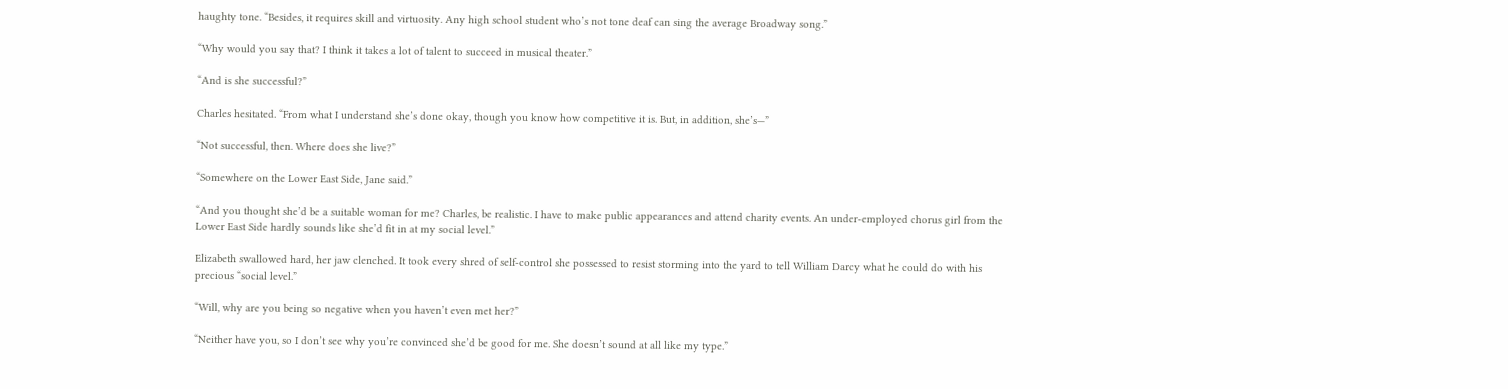haughty tone. “Besides, it requires skill and virtuosity. Any high school student who’s not tone deaf can sing the average Broadway song.”

“Why would you say that? I think it takes a lot of talent to succeed in musical theater.”

“And is she successful?”

Charles hesitated. “From what I understand she’s done okay, though you know how competitive it is. But, in addition, she’s—”

“Not successful, then. Where does she live?”

“Somewhere on the Lower East Side, Jane said.”

“And you thought she’d be a suitable woman for me? Charles, be realistic. I have to make public appearances and attend charity events. An under-employed chorus girl from the Lower East Side hardly sounds like she’d fit in at my social level.”

Elizabeth swallowed hard, her jaw clenched. It took every shred of self-control she possessed to resist storming into the yard to tell William Darcy what he could do with his precious “social level.”

“Will, why are you being so negative when you haven’t even met her?”

“Neither have you, so I don’t see why you’re convinced she’d be good for me. She doesn’t sound at all like my type.”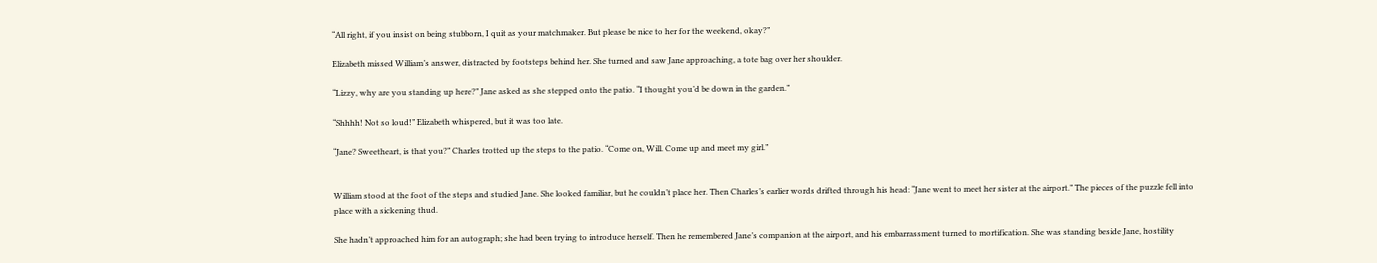“All right, if you insist on being stubborn, I quit as your matchmaker. But please be nice to her for the weekend, okay?”

Elizabeth missed William’s answer, distracted by footsteps behind her. She turned and saw Jane approaching, a tote bag over her shoulder.

“Lizzy, why are you standing up here?” Jane asked as she stepped onto the patio. “I thought you’d be down in the garden.”

“Shhhh! Not so loud!” Elizabeth whispered, but it was too late.

“Jane? Sweetheart, is that you?” Charles trotted up the steps to the patio. “Come on, Will. Come up and meet my girl.”


William stood at the foot of the steps and studied Jane. She looked familiar, but he couldn’t place her. Then Charles’s earlier words drifted through his head: “Jane went to meet her sister at the airport.” The pieces of the puzzle fell into place with a sickening thud.

She hadn’t approached him for an autograph; she had been trying to introduce herself. Then he remembered Jane’s companion at the airport, and his embarrassment turned to mortification. She was standing beside Jane, hostility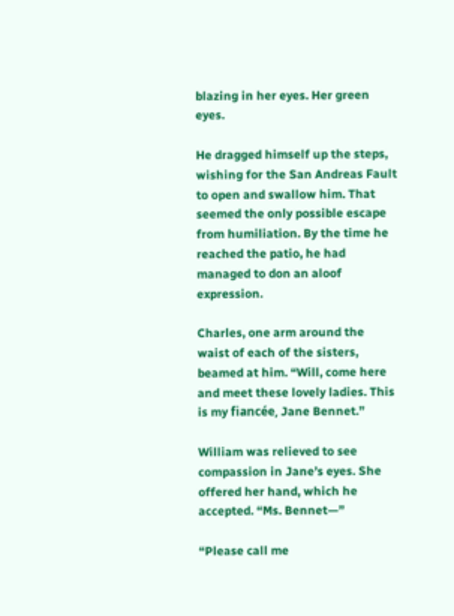blazing in her eyes. Her green eyes.

He dragged himself up the steps, wishing for the San Andreas Fault to open and swallow him. That seemed the only possible escape from humiliation. By the time he reached the patio, he had managed to don an aloof expression.

Charles, one arm around the waist of each of the sisters, beamed at him. “Will, come here and meet these lovely ladies. This is my fiancée, Jane Bennet.”

William was relieved to see compassion in Jane’s eyes. She offered her hand, which he accepted. “Ms. Bennet—”

“Please call me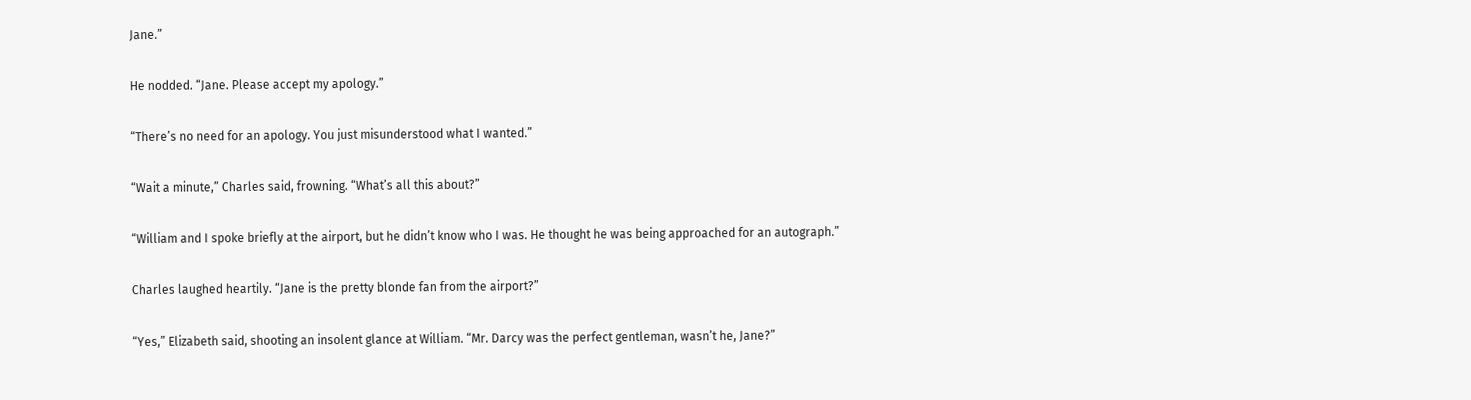Jane.”

He nodded. “Jane. Please accept my apology.”

“There’s no need for an apology. You just misunderstood what I wanted.”

“Wait a minute,” Charles said, frowning. “What’s all this about?”

“William and I spoke briefly at the airport, but he didn’t know who I was. He thought he was being approached for an autograph.”

Charles laughed heartily. “Jane is the pretty blonde fan from the airport?”

“Yes,” Elizabeth said, shooting an insolent glance at William. “Mr. Darcy was the perfect gentleman, wasn’t he, Jane?”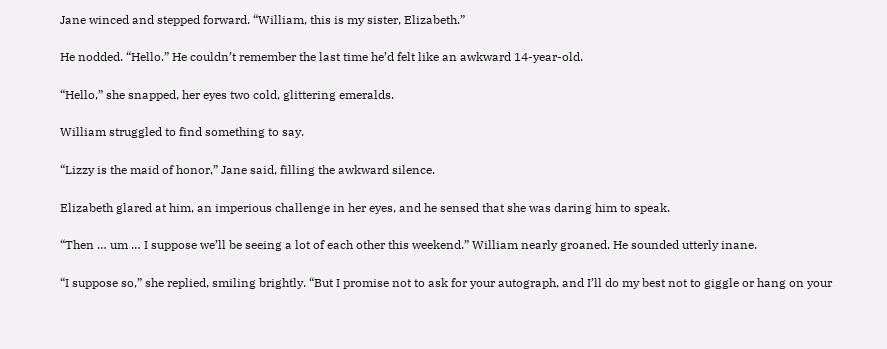Jane winced and stepped forward. “William, this is my sister, Elizabeth.”

He nodded. “Hello.” He couldn’t remember the last time he’d felt like an awkward 14-year-old.

“Hello,” she snapped, her eyes two cold, glittering emeralds.

William struggled to find something to say.

“Lizzy is the maid of honor,” Jane said, filling the awkward silence.

Elizabeth glared at him, an imperious challenge in her eyes, and he sensed that she was daring him to speak.

“Then … um … I suppose we’ll be seeing a lot of each other this weekend.” William nearly groaned. He sounded utterly inane.

“I suppose so,” she replied, smiling brightly. “But I promise not to ask for your autograph, and I’ll do my best not to giggle or hang on your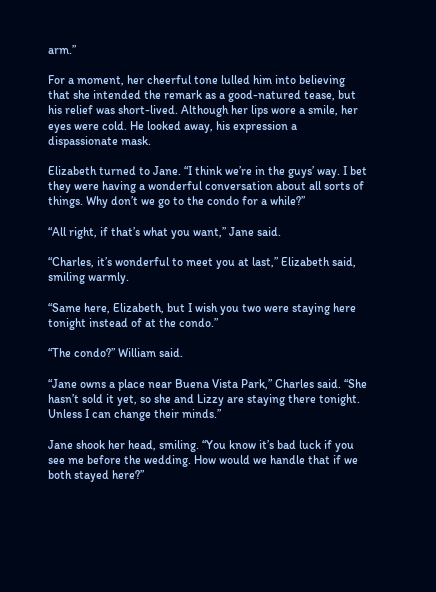arm.”

For a moment, her cheerful tone lulled him into believing that she intended the remark as a good-natured tease, but his relief was short-lived. Although her lips wore a smile, her eyes were cold. He looked away, his expression a dispassionate mask.

Elizabeth turned to Jane. “I think we’re in the guys’ way. I bet they were having a wonderful conversation about all sorts of things. Why don’t we go to the condo for a while?”

“All right, if that’s what you want,” Jane said.

“Charles, it’s wonderful to meet you at last,” Elizabeth said, smiling warmly.

“Same here, Elizabeth, but I wish you two were staying here tonight instead of at the condo.”

“The condo?” William said.

“Jane owns a place near Buena Vista Park,” Charles said. “She hasn’t sold it yet, so she and Lizzy are staying there tonight. Unless I can change their minds.”

Jane shook her head, smiling. “You know it’s bad luck if you see me before the wedding. How would we handle that if we both stayed here?”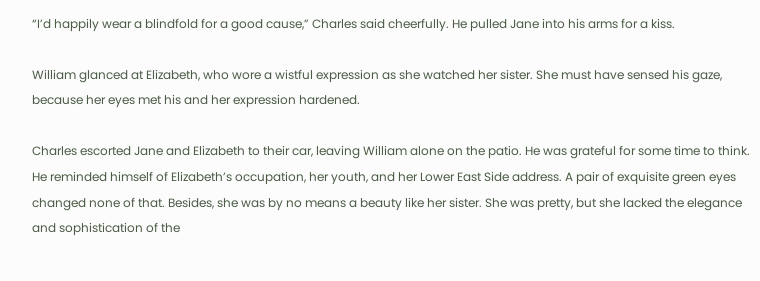“I’d happily wear a blindfold for a good cause,” Charles said cheerfully. He pulled Jane into his arms for a kiss.

William glanced at Elizabeth, who wore a wistful expression as she watched her sister. She must have sensed his gaze, because her eyes met his and her expression hardened.

Charles escorted Jane and Elizabeth to their car, leaving William alone on the patio. He was grateful for some time to think. He reminded himself of Elizabeth’s occupation, her youth, and her Lower East Side address. A pair of exquisite green eyes changed none of that. Besides, she was by no means a beauty like her sister. She was pretty, but she lacked the elegance and sophistication of the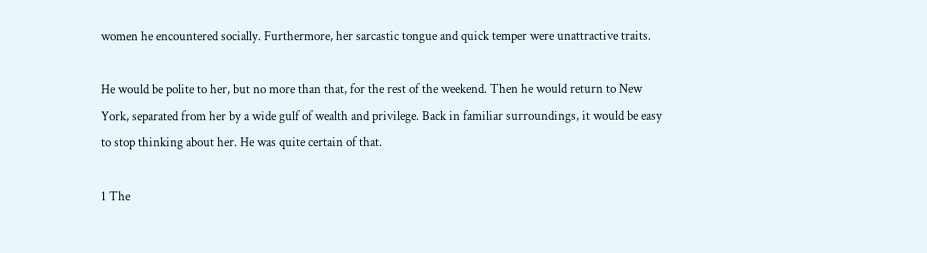women he encountered socially. Furthermore, her sarcastic tongue and quick temper were unattractive traits.

He would be polite to her, but no more than that, for the rest of the weekend. Then he would return to New York, separated from her by a wide gulf of wealth and privilege. Back in familiar surroundings, it would be easy to stop thinking about her. He was quite certain of that.

1 The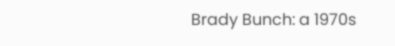Brady Bunch: a 1970s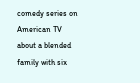comedy series on American TV about a blended family with six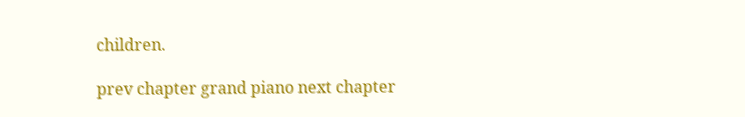children.

prev chapter grand piano next chapter